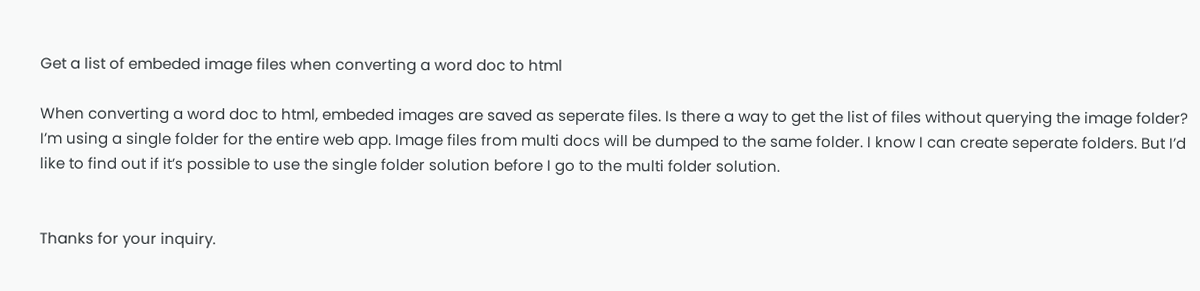Get a list of embeded image files when converting a word doc to html

When converting a word doc to html, embeded images are saved as seperate files. Is there a way to get the list of files without querying the image folder? I’m using a single folder for the entire web app. Image files from multi docs will be dumped to the same folder. I know I can create seperate folders. But I’d like to find out if it’s possible to use the single folder solution before I go to the multi folder solution.


Thanks for your inquiry.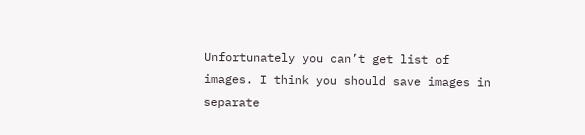Unfortunately you can’t get list of images. I think you should save images in separate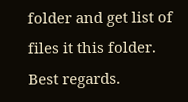folder and get list of files it this folder.
Best regards.